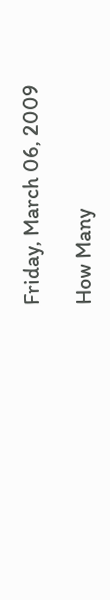Friday, March 06, 2009

How Many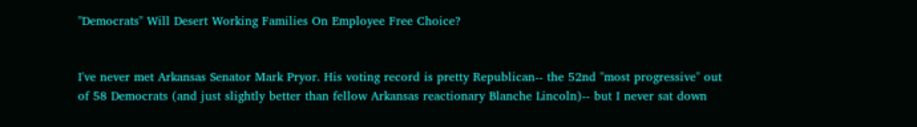"Democrats" Will Desert Working Families On Employee Free Choice?


I've never met Arkansas Senator Mark Pryor. His voting record is pretty Republican-- the 52nd "most progressive" out of 58 Democrats (and just slightly better than fellow Arkansas reactionary Blanche Lincoln)-- but I never sat down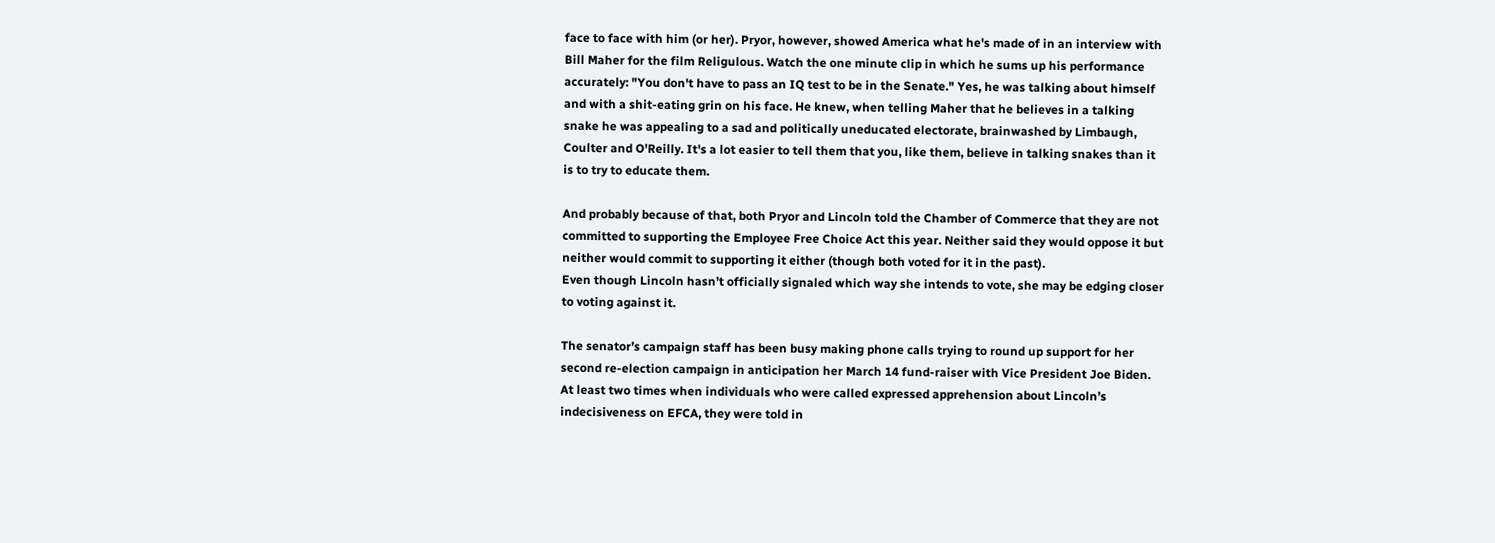face to face with him (or her). Pryor, however, showed America what he's made of in an interview with Bill Maher for the film Religulous. Watch the one minute clip in which he sums up his performance accurately: "You don't have to pass an IQ test to be in the Senate." Yes, he was talking about himself and with a shit-eating grin on his face. He knew, when telling Maher that he believes in a talking snake he was appealing to a sad and politically uneducated electorate, brainwashed by Limbaugh, Coulter and O'Reilly. It's a lot easier to tell them that you, like them, believe in talking snakes than it is to try to educate them.

And probably because of that, both Pryor and Lincoln told the Chamber of Commerce that they are not committed to supporting the Employee Free Choice Act this year. Neither said they would oppose it but neither would commit to supporting it either (though both voted for it in the past).
Even though Lincoln hasn’t officially signaled which way she intends to vote, she may be edging closer to voting against it.

The senator’s campaign staff has been busy making phone calls trying to round up support for her second re-election campaign in anticipation her March 14 fund-raiser with Vice President Joe Biden. At least two times when individuals who were called expressed apprehension about Lincoln’s indecisiveness on EFCA, they were told in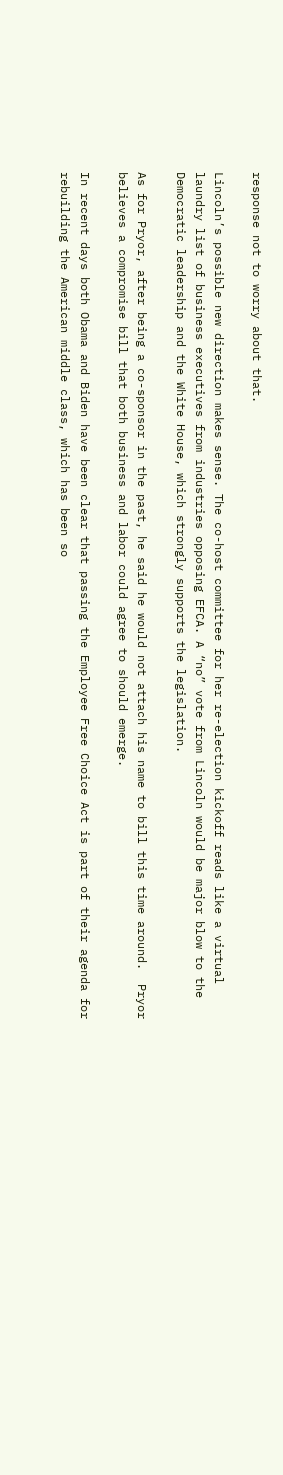response not to worry about that.

Lincoln’s possible new direction makes sense. The co-host committee for her re-election kickoff reads like a virtual laundry list of business executives from industries opposing EFCA. A “no” vote from Lincoln would be major blow to the Democratic leadership and the White House, which strongly supports the legislation.

As for Pryor, after being a co-sponsor in the past, he said he would not attach his name to bill this time around.  Pryor believes a compromise bill that both business and labor could agree to should emerge.

In recent days both Obama and Biden have been clear that passing the Employee Free Choice Act is part of their agenda for rebuilding the American middle class, which has been so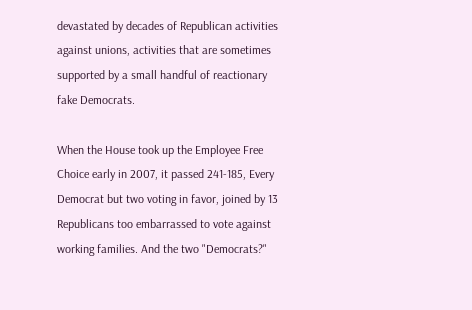devastated by decades of Republican activities against unions, activities that are sometimes supported by a small handful of reactionary fake Democrats.

When the House took up the Employee Free Choice early in 2007, it passed 241-185, Every Democrat but two voting in favor, joined by 13 Republicans too embarrassed to vote against working families. And the two "Democrats?"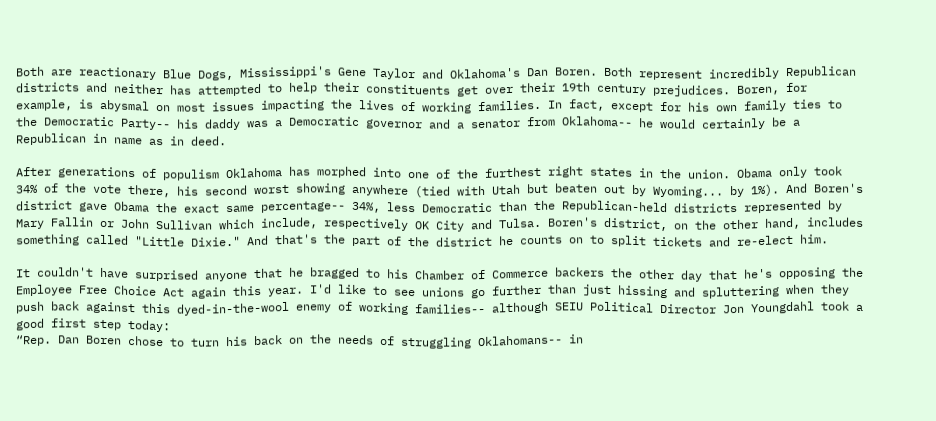Both are reactionary Blue Dogs, Mississippi's Gene Taylor and Oklahoma's Dan Boren. Both represent incredibly Republican districts and neither has attempted to help their constituents get over their 19th century prejudices. Boren, for example, is abysmal on most issues impacting the lives of working families. In fact, except for his own family ties to the Democratic Party-- his daddy was a Democratic governor and a senator from Oklahoma-- he would certainly be a Republican in name as in deed.

After generations of populism Oklahoma has morphed into one of the furthest right states in the union. Obama only took 34% of the vote there, his second worst showing anywhere (tied with Utah but beaten out by Wyoming... by 1%). And Boren's district gave Obama the exact same percentage-- 34%, less Democratic than the Republican-held districts represented by Mary Fallin or John Sullivan which include, respectively OK City and Tulsa. Boren's district, on the other hand, includes something called "Little Dixie." And that's the part of the district he counts on to split tickets and re-elect him.

It couldn't have surprised anyone that he bragged to his Chamber of Commerce backers the other day that he's opposing the Employee Free Choice Act again this year. I'd like to see unions go further than just hissing and spluttering when they push back against this dyed-in-the-wool enemy of working families-- although SEIU Political Director Jon Youngdahl took a good first step today:
“Rep. Dan Boren chose to turn his back on the needs of struggling Oklahomans-- in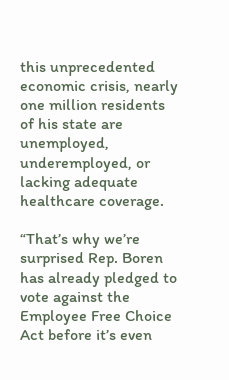this unprecedented economic crisis, nearly one million residents of his state are unemployed, underemployed, or lacking adequate healthcare coverage.

“That’s why we’re surprised Rep. Boren has already pledged to vote against the Employee Free Choice Act before it’s even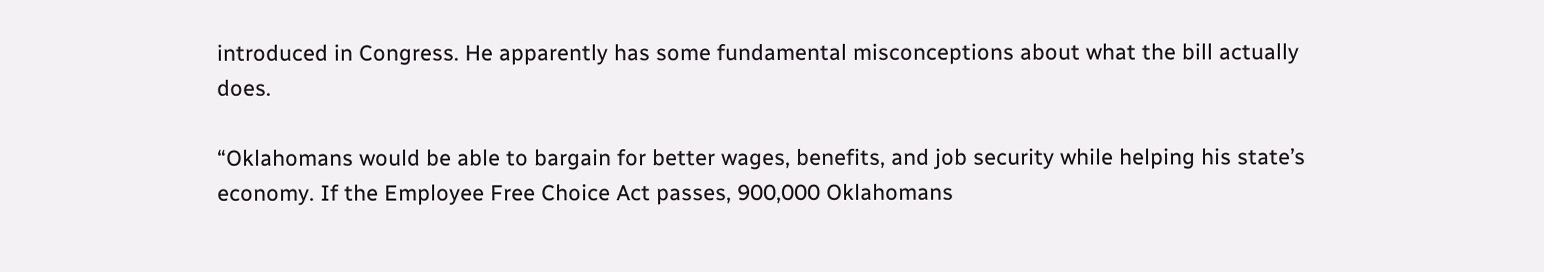introduced in Congress. He apparently has some fundamental misconceptions about what the bill actually does.

“Oklahomans would be able to bargain for better wages, benefits, and job security while helping his state’s economy. If the Employee Free Choice Act passes, 900,000 Oklahomans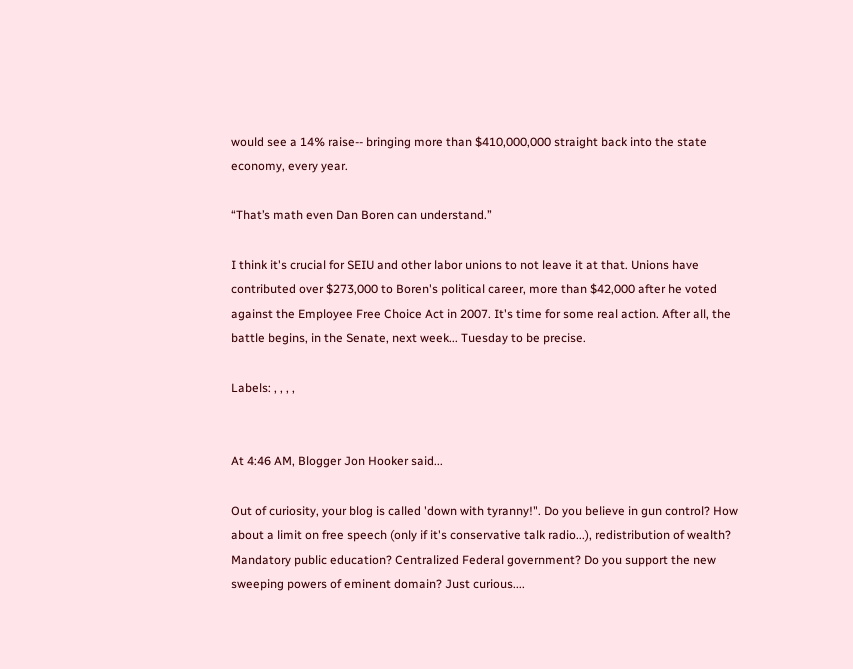would see a 14% raise-- bringing more than $410,000,000 straight back into the state economy, every year.

“That’s math even Dan Boren can understand.”

I think it's crucial for SEIU and other labor unions to not leave it at that. Unions have contributed over $273,000 to Boren's political career, more than $42,000 after he voted against the Employee Free Choice Act in 2007. It's time for some real action. After all, the battle begins, in the Senate, next week... Tuesday to be precise.

Labels: , , , ,


At 4:46 AM, Blogger Jon Hooker said...

Out of curiosity, your blog is called 'down with tyranny!". Do you believe in gun control? How about a limit on free speech (only if it's conservative talk radio...), redistribution of wealth? Mandatory public education? Centralized Federal government? Do you support the new sweeping powers of eminent domain? Just curious....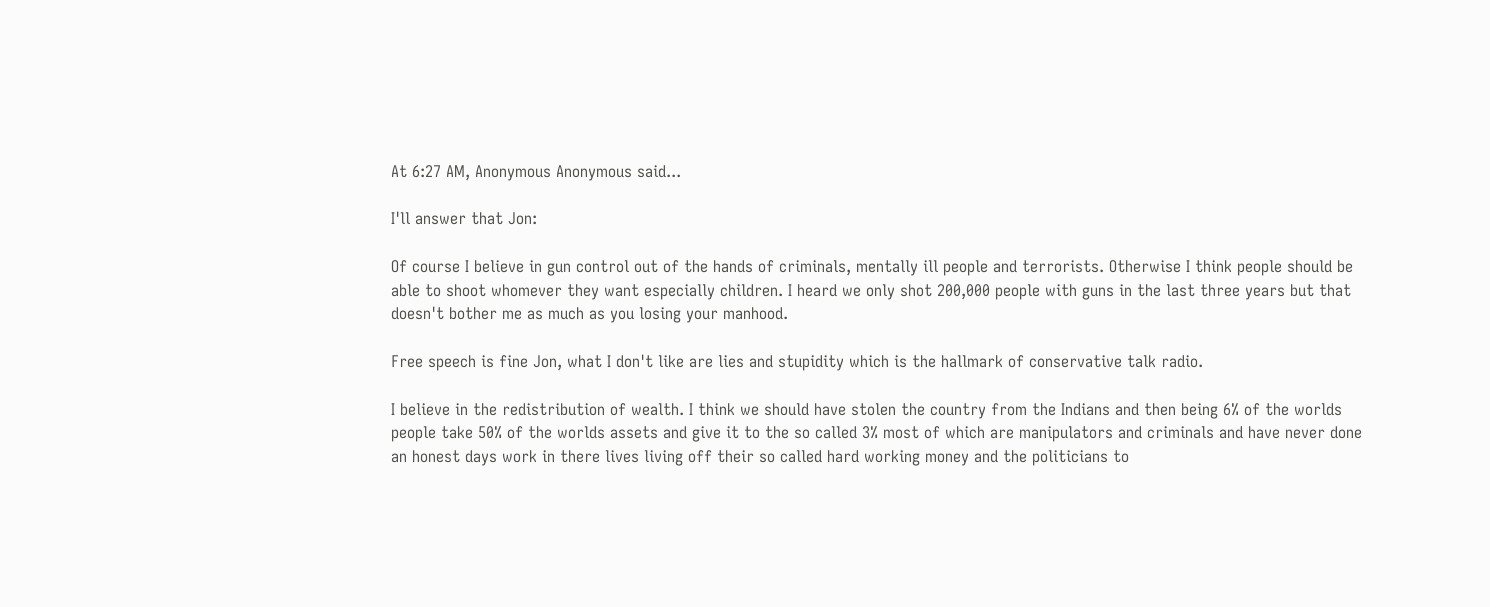At 6:27 AM, Anonymous Anonymous said...

I'll answer that Jon:

Of course I believe in gun control out of the hands of criminals, mentally ill people and terrorists. Otherwise I think people should be able to shoot whomever they want especially children. I heard we only shot 200,000 people with guns in the last three years but that doesn't bother me as much as you losing your manhood.

Free speech is fine Jon, what I don't like are lies and stupidity which is the hallmark of conservative talk radio.

I believe in the redistribution of wealth. I think we should have stolen the country from the Indians and then being 6% of the worlds people take 50% of the worlds assets and give it to the so called 3% most of which are manipulators and criminals and have never done an honest days work in there lives living off their so called hard working money and the politicians to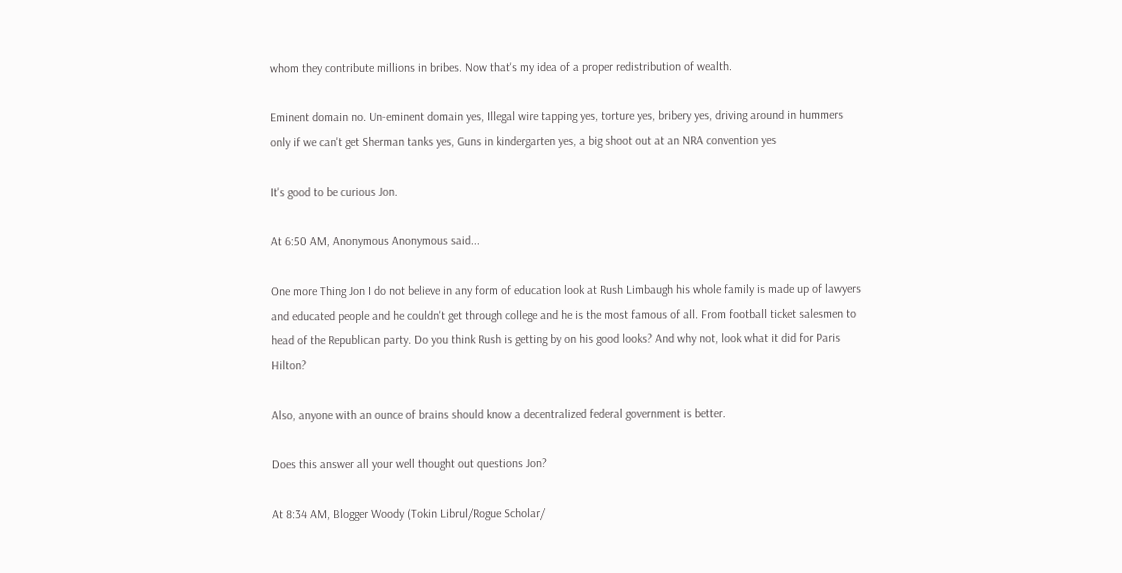whom they contribute millions in bribes. Now that's my idea of a proper redistribution of wealth.

Eminent domain no. Un-eminent domain yes, Illegal wire tapping yes, torture yes, bribery yes, driving around in hummers only if we can't get Sherman tanks yes, Guns in kindergarten yes, a big shoot out at an NRA convention yes

It's good to be curious Jon.

At 6:50 AM, Anonymous Anonymous said...

One more Thing Jon I do not believe in any form of education look at Rush Limbaugh his whole family is made up of lawyers and educated people and he couldn't get through college and he is the most famous of all. From football ticket salesmen to head of the Republican party. Do you think Rush is getting by on his good looks? And why not, look what it did for Paris Hilton?

Also, anyone with an ounce of brains should know a decentralized federal government is better.

Does this answer all your well thought out questions Jon?

At 8:34 AM, Blogger Woody (Tokin Librul/Rogue Scholar/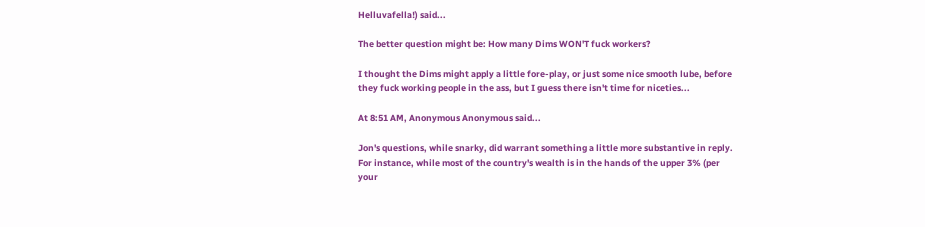Helluvafella!) said...

The better question might be: How many Dims WON'T fuck workers?

I thought the Dims might apply a little fore-play, or just some nice smooth lube, before they fuck working people in the ass, but I guess there isn't time for niceties...

At 8:51 AM, Anonymous Anonymous said...

Jon's questions, while snarky, did warrant something a little more substantive in reply. For instance, while most of the country's wealth is in the hands of the upper 3% (per your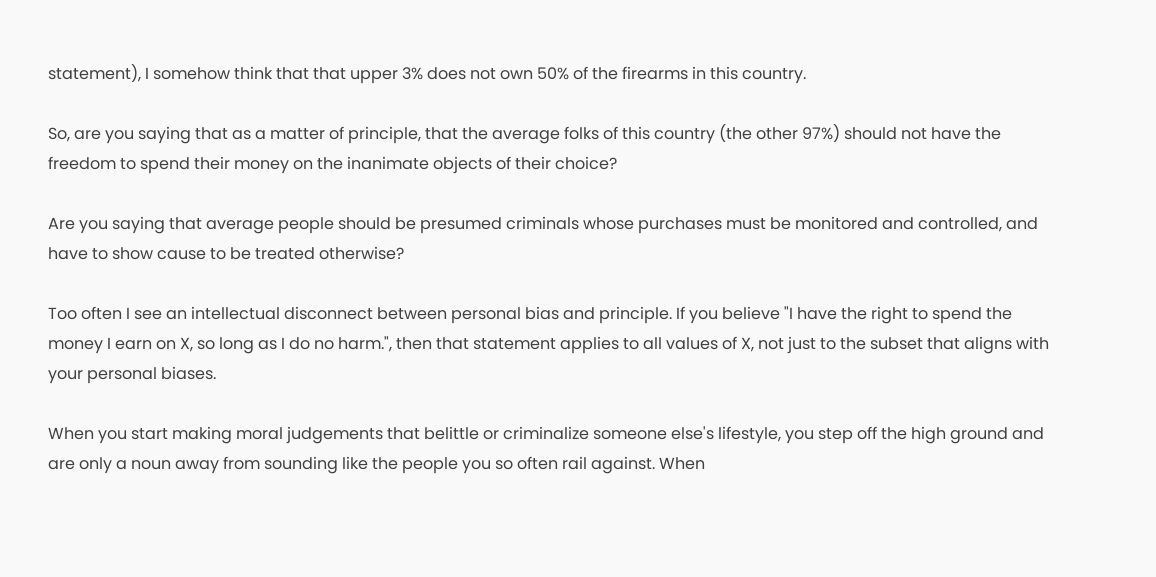statement), I somehow think that that upper 3% does not own 50% of the firearms in this country.

So, are you saying that as a matter of principle, that the average folks of this country (the other 97%) should not have the freedom to spend their money on the inanimate objects of their choice?

Are you saying that average people should be presumed criminals whose purchases must be monitored and controlled, and have to show cause to be treated otherwise?

Too often I see an intellectual disconnect between personal bias and principle. If you believe "I have the right to spend the money I earn on X, so long as I do no harm.", then that statement applies to all values of X, not just to the subset that aligns with your personal biases.

When you start making moral judgements that belittle or criminalize someone else's lifestyle, you step off the high ground and are only a noun away from sounding like the people you so often rail against. When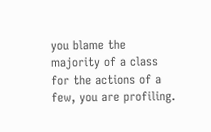you blame the majority of a class for the actions of a few, you are profiling.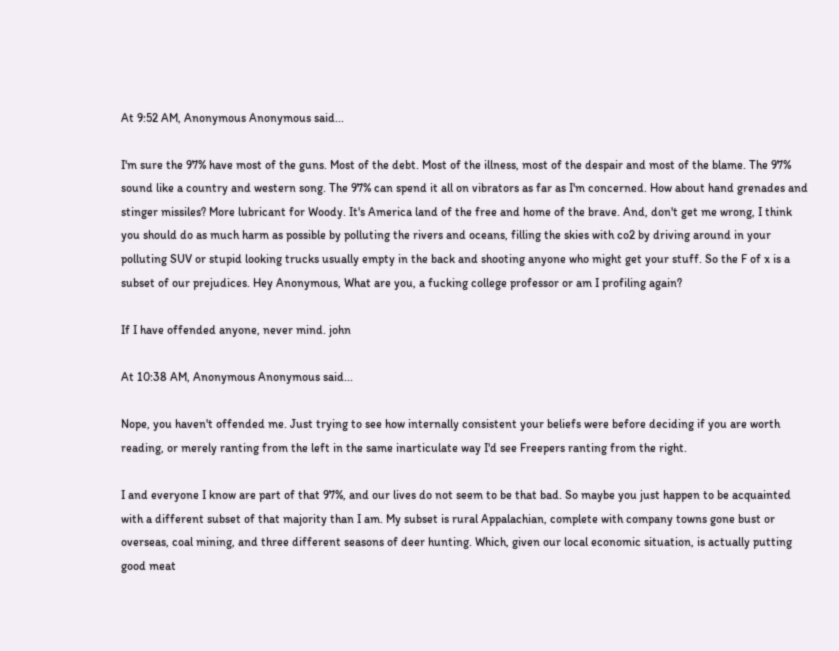At 9:52 AM, Anonymous Anonymous said...

I'm sure the 97% have most of the guns. Most of the debt. Most of the illness, most of the despair and most of the blame. The 97% sound like a country and western song. The 97% can spend it all on vibrators as far as I'm concerned. How about hand grenades and stinger missiles? More lubricant for Woody. It's America land of the free and home of the brave. And, don't get me wrong, I think you should do as much harm as possible by polluting the rivers and oceans, filling the skies with co2 by driving around in your polluting SUV or stupid looking trucks usually empty in the back and shooting anyone who might get your stuff. So the F of x is a subset of our prejudices. Hey Anonymous, What are you, a fucking college professor or am I profiling again?

If I have offended anyone, never mind. john

At 10:38 AM, Anonymous Anonymous said...

Nope, you haven't offended me. Just trying to see how internally consistent your beliefs were before deciding if you are worth reading, or merely ranting from the left in the same inarticulate way I'd see Freepers ranting from the right.

I and everyone I know are part of that 97%, and our lives do not seem to be that bad. So maybe you just happen to be acquainted with a different subset of that majority than I am. My subset is rural Appalachian, complete with company towns gone bust or overseas, coal mining, and three different seasons of deer hunting. Which, given our local economic situation, is actually putting good meat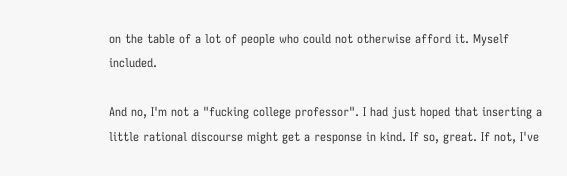on the table of a lot of people who could not otherwise afford it. Myself included.

And no, I'm not a "fucking college professor". I had just hoped that inserting a little rational discourse might get a response in kind. If so, great. If not, I've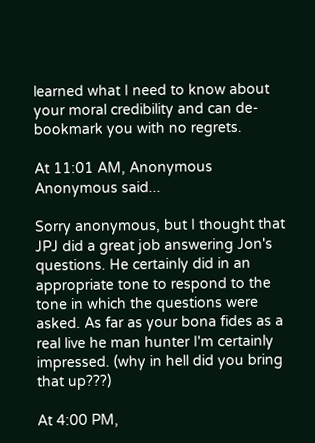learned what I need to know about your moral credibility and can de-bookmark you with no regrets.

At 11:01 AM, Anonymous Anonymous said...

Sorry anonymous, but I thought that JPJ did a great job answering Jon's questions. He certainly did in an appropriate tone to respond to the tone in which the questions were asked. As far as your bona fides as a real live he man hunter I'm certainly impressed. (why in hell did you bring that up???)

At 4:00 PM,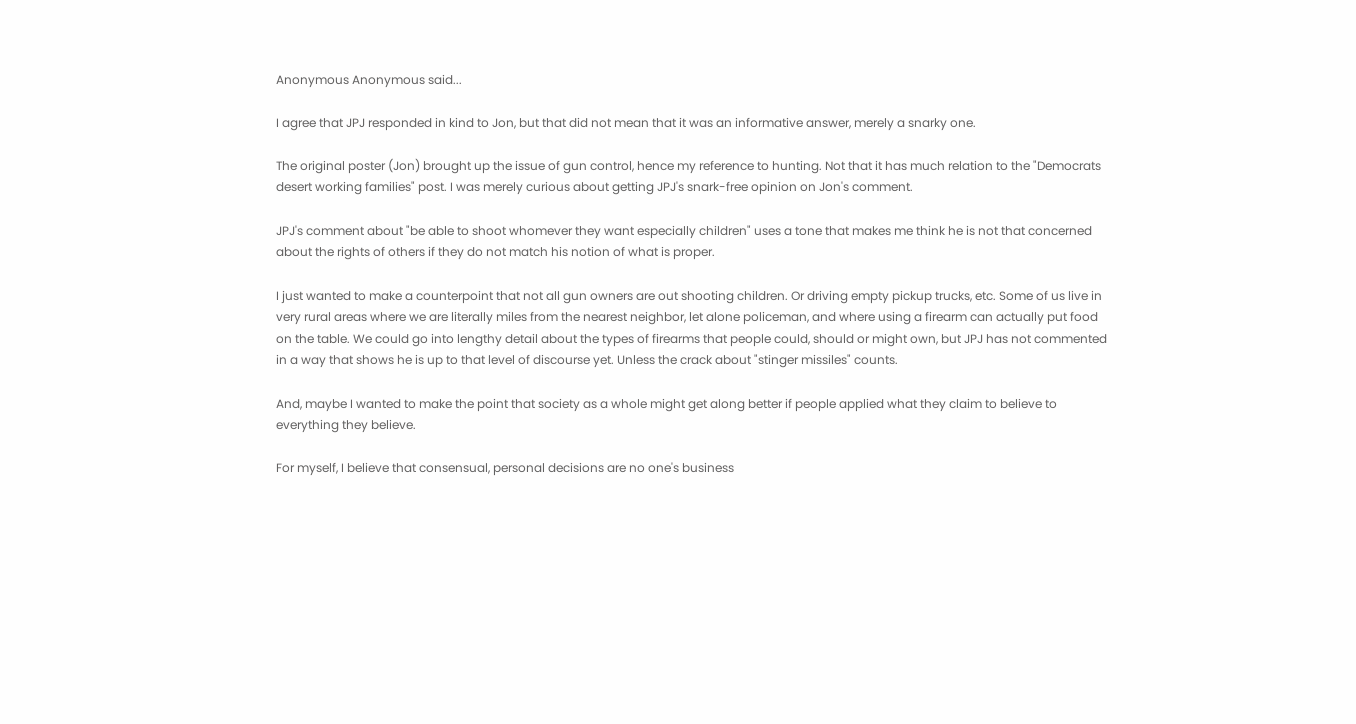Anonymous Anonymous said...

I agree that JPJ responded in kind to Jon, but that did not mean that it was an informative answer, merely a snarky one.

The original poster (Jon) brought up the issue of gun control, hence my reference to hunting. Not that it has much relation to the "Democrats desert working families" post. I was merely curious about getting JPJ's snark-free opinion on Jon's comment.

JPJ's comment about "be able to shoot whomever they want especially children" uses a tone that makes me think he is not that concerned about the rights of others if they do not match his notion of what is proper.

I just wanted to make a counterpoint that not all gun owners are out shooting children. Or driving empty pickup trucks, etc. Some of us live in very rural areas where we are literally miles from the nearest neighbor, let alone policeman, and where using a firearm can actually put food on the table. We could go into lengthy detail about the types of firearms that people could, should or might own, but JPJ has not commented in a way that shows he is up to that level of discourse yet. Unless the crack about "stinger missiles" counts.

And, maybe I wanted to make the point that society as a whole might get along better if people applied what they claim to believe to everything they believe.

For myself, I believe that consensual, personal decisions are no one's business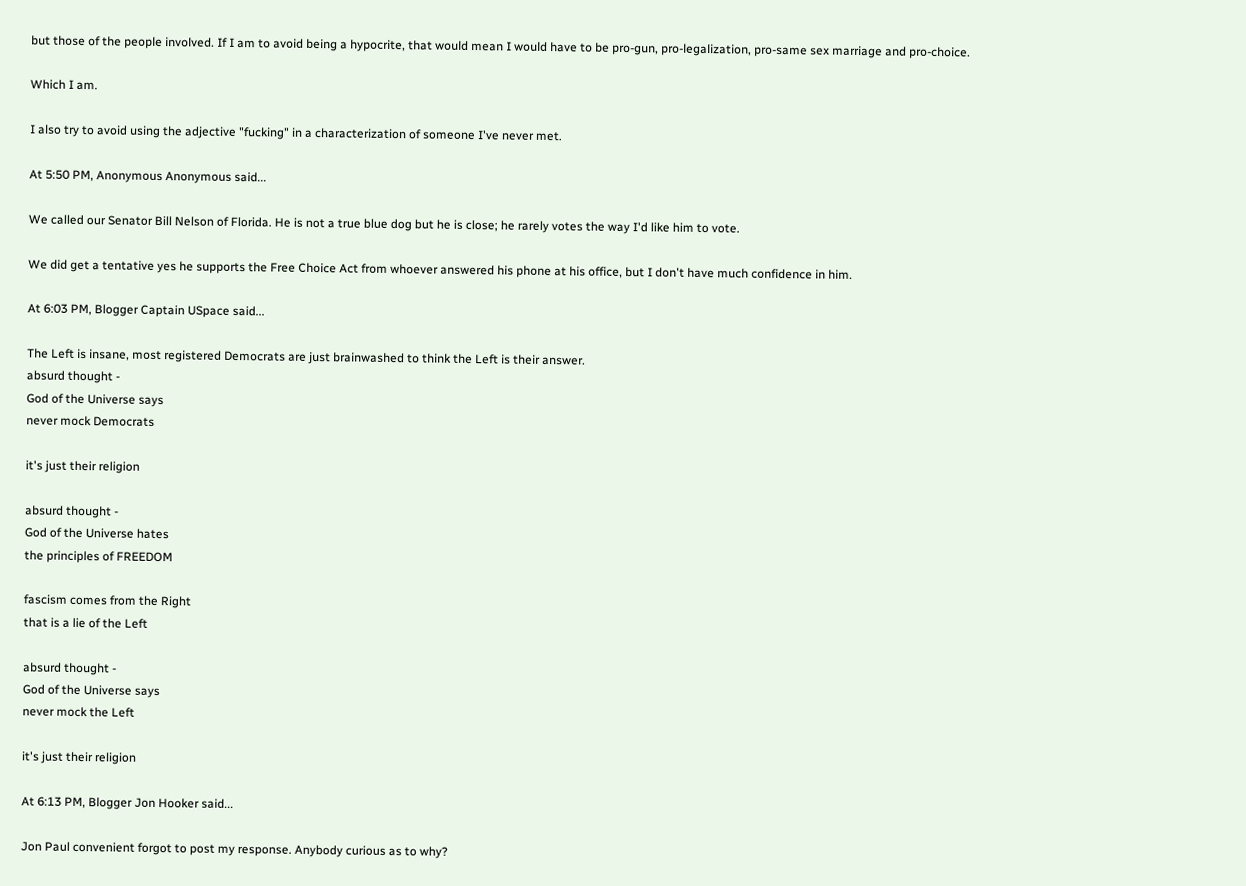but those of the people involved. If I am to avoid being a hypocrite, that would mean I would have to be pro-gun, pro-legalization, pro-same sex marriage and pro-choice.

Which I am.

I also try to avoid using the adjective "fucking" in a characterization of someone I've never met.

At 5:50 PM, Anonymous Anonymous said...

We called our Senator Bill Nelson of Florida. He is not a true blue dog but he is close; he rarely votes the way I'd like him to vote.

We did get a tentative yes he supports the Free Choice Act from whoever answered his phone at his office, but I don't have much confidence in him.

At 6:03 PM, Blogger Captain USpace said...

The Left is insane, most registered Democrats are just brainwashed to think the Left is their answer.
absurd thought -
God of the Universe says
never mock Democrats

it's just their religion

absurd thought -
God of the Universe hates
the principles of FREEDOM

fascism comes from the Right
that is a lie of the Left

absurd thought -
God of the Universe says
never mock the Left

it's just their religion

At 6:13 PM, Blogger Jon Hooker said...

Jon Paul convenient forgot to post my response. Anybody curious as to why?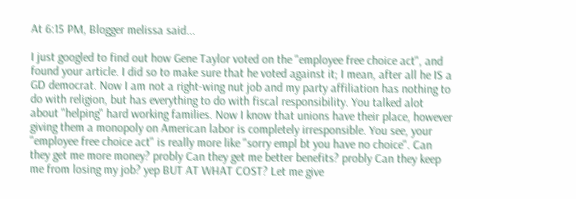At 6:15 PM, Blogger melissa said...

I just googled to find out how Gene Taylor voted on the "employee free choice act", and found your article. I did so to make sure that he voted against it; I mean, after all he IS a GD democrat. Now I am not a right-wing nut job and my party affiliation has nothing to do with religion, but has everything to do with fiscal responsibility. You talked alot about "helping" hard working families. Now I know that unions have their place, however giving them a monopoly on American labor is completely irresponsible. You see, your "employee free choice act" is really more like "sorry empl bt you have no choice". Can they get me more money? probly Can they get me better benefits? probly Can they keep me from losing my job? yep BUT AT WHAT COST? Let me give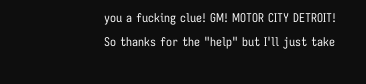you a fucking clue! GM! MOTOR CITY DETROIT! So thanks for the "help" but I'll just take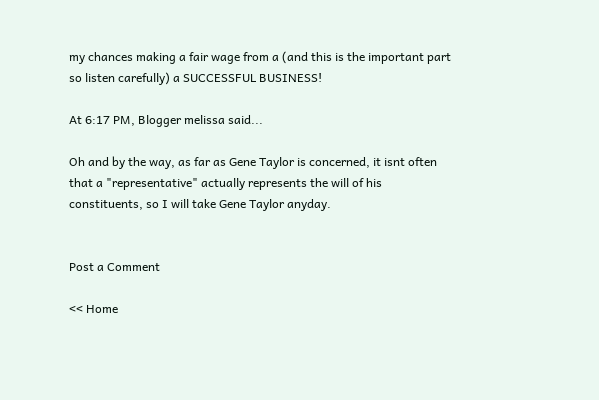my chances making a fair wage from a (and this is the important part so listen carefully) a SUCCESSFUL BUSINESS!

At 6:17 PM, Blogger melissa said...

Oh and by the way, as far as Gene Taylor is concerned, it isnt often that a "representative" actually represents the will of his constituents, so I will take Gene Taylor anyday.


Post a Comment

<< Home